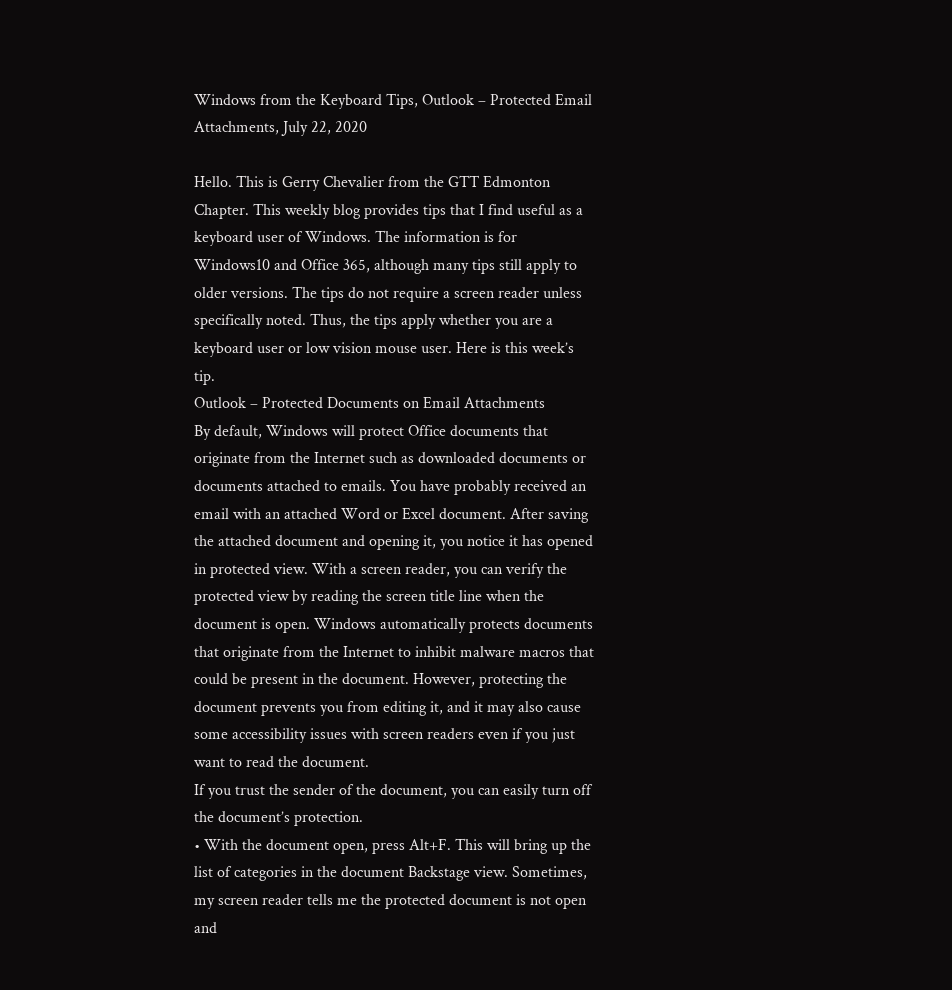Windows from the Keyboard Tips, Outlook – Protected Email Attachments, July 22, 2020

Hello. This is Gerry Chevalier from the GTT Edmonton Chapter. This weekly blog provides tips that I find useful as a keyboard user of Windows. The information is for Windows10 and Office 365, although many tips still apply to older versions. The tips do not require a screen reader unless specifically noted. Thus, the tips apply whether you are a keyboard user or low vision mouse user. Here is this week’s tip.
Outlook – Protected Documents on Email Attachments
By default, Windows will protect Office documents that originate from the Internet such as downloaded documents or documents attached to emails. You have probably received an email with an attached Word or Excel document. After saving the attached document and opening it, you notice it has opened in protected view. With a screen reader, you can verify the protected view by reading the screen title line when the document is open. Windows automatically protects documents that originate from the Internet to inhibit malware macros that could be present in the document. However, protecting the document prevents you from editing it, and it may also cause some accessibility issues with screen readers even if you just want to read the document.
If you trust the sender of the document, you can easily turn off the document’s protection.
• With the document open, press Alt+F. This will bring up the list of categories in the document Backstage view. Sometimes, my screen reader tells me the protected document is not open and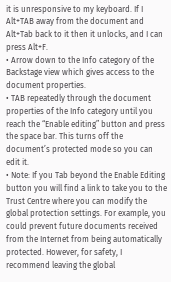it is unresponsive to my keyboard. If I Alt+TAB away from the document and Alt+Tab back to it then it unlocks, and I can press Alt+F.
• Arrow down to the Info category of the Backstage view which gives access to the document properties.
• TAB repeatedly through the document properties of the Info category until you reach the “Enable editing” button and press the space bar. This turns off the document’s protected mode so you can edit it.
• Note: If you Tab beyond the Enable Editing button you will find a link to take you to the Trust Centre where you can modify the global protection settings. For example, you could prevent future documents received from the Internet from being automatically protected. However, for safety, I recommend leaving the global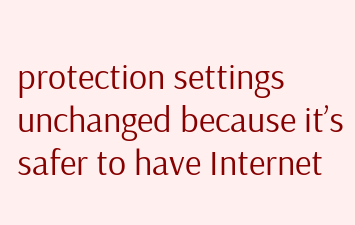protection settings unchanged because it’s safer to have Internet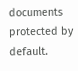documents protected by default.